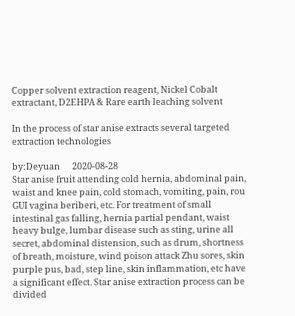Copper solvent extraction reagent, Nickel Cobalt extractant, D2EHPA & Rare earth leaching solvent

In the process of star anise extracts several targeted extraction technologies

by:Deyuan      2020-08-28
Star anise fruit attending cold hernia, abdominal pain, waist and knee pain, cold stomach, vomiting, pain, rou GUI vagina beriberi, etc. For treatment of small intestinal gas falling, hernia partial pendant, waist heavy bulge, lumbar disease such as sting, urine all secret, abdominal distension, such as drum, shortness of breath, moisture, wind poison attack Zhu sores, skin purple pus, bad, step line, skin inflammation, etc have a significant effect. Star anise extraction process can be divided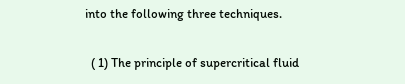into the following three techniques.

  ( 1) The principle of supercritical fluid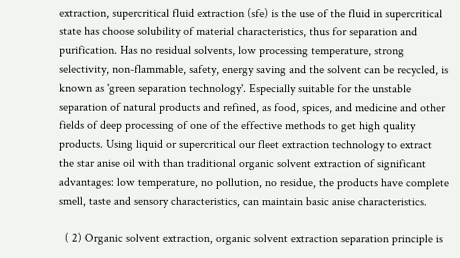extraction, supercritical fluid extraction (sfe) is the use of the fluid in supercritical state has choose solubility of material characteristics, thus for separation and purification. Has no residual solvents, low processing temperature, strong selectivity, non-flammable, safety, energy saving and the solvent can be recycled, is known as 'green separation technology'. Especially suitable for the unstable separation of natural products and refined, as food, spices, and medicine and other fields of deep processing of one of the effective methods to get high quality products. Using liquid or supercritical our fleet extraction technology to extract the star anise oil with than traditional organic solvent extraction of significant advantages: low temperature, no pollution, no residue, the products have complete smell, taste and sensory characteristics, can maintain basic anise characteristics.

  ( 2) Organic solvent extraction, organic solvent extraction separation principle is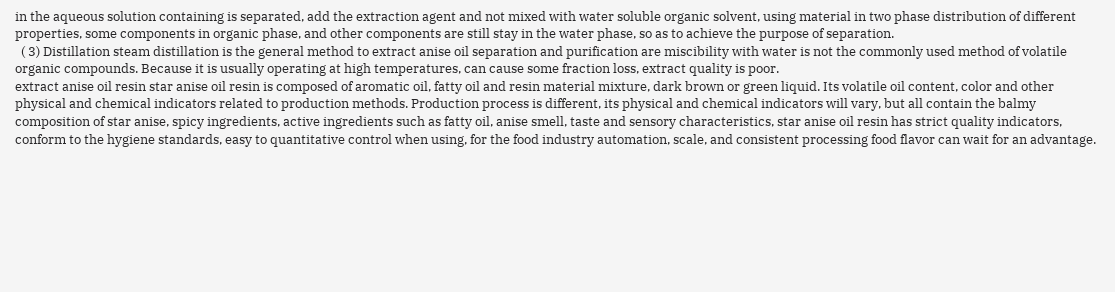in the aqueous solution containing is separated, add the extraction agent and not mixed with water soluble organic solvent, using material in two phase distribution of different properties, some components in organic phase, and other components are still stay in the water phase, so as to achieve the purpose of separation.
  ( 3) Distillation steam distillation is the general method to extract anise oil separation and purification are miscibility with water is not the commonly used method of volatile organic compounds. Because it is usually operating at high temperatures, can cause some fraction loss, extract quality is poor.
extract anise oil resin star anise oil resin is composed of aromatic oil, fatty oil and resin material mixture, dark brown or green liquid. Its volatile oil content, color and other physical and chemical indicators related to production methods. Production process is different, its physical and chemical indicators will vary, but all contain the balmy composition of star anise, spicy ingredients, active ingredients such as fatty oil, anise smell, taste and sensory characteristics, star anise oil resin has strict quality indicators, conform to the hygiene standards, easy to quantitative control when using, for the food industry automation, scale, and consistent processing food flavor can wait for an advantage.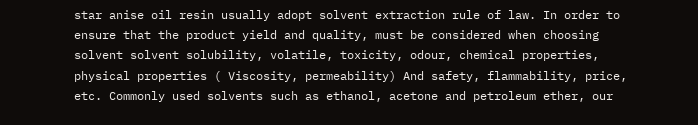star anise oil resin usually adopt solvent extraction rule of law. In order to ensure that the product yield and quality, must be considered when choosing solvent solvent solubility, volatile, toxicity, odour, chemical properties, physical properties ( Viscosity, permeability) And safety, flammability, price, etc. Commonly used solvents such as ethanol, acetone and petroleum ether, our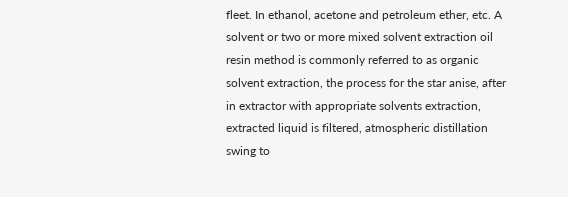fleet. In ethanol, acetone and petroleum ether, etc. A solvent or two or more mixed solvent extraction oil resin method is commonly referred to as organic solvent extraction, the process for the star anise, after in extractor with appropriate solvents extraction, extracted liquid is filtered, atmospheric distillation swing to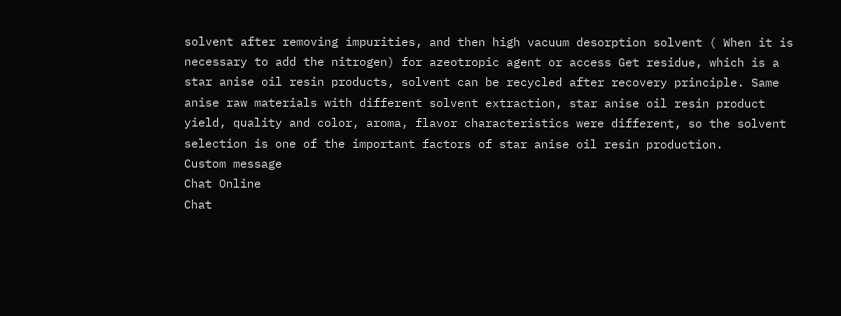solvent after removing impurities, and then high vacuum desorption solvent ( When it is necessary to add the nitrogen) for azeotropic agent or access Get residue, which is a star anise oil resin products, solvent can be recycled after recovery principle. Same anise raw materials with different solvent extraction, star anise oil resin product yield, quality and color, aroma, flavor characteristics were different, so the solvent selection is one of the important factors of star anise oil resin production.
Custom message
Chat Online
Chat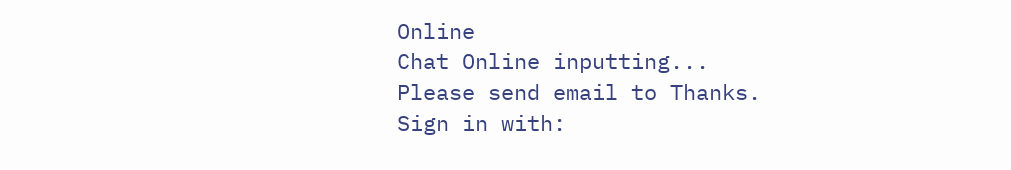Online
Chat Online inputting...
Please send email to Thanks.
Sign in with: